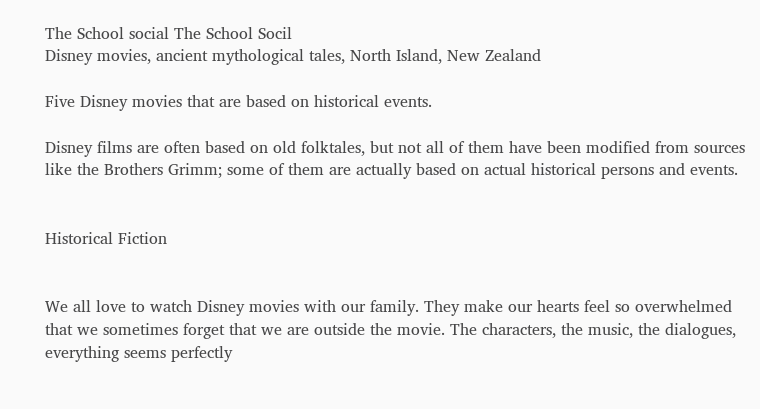The School social The School Socil
Disney movies, ancient mythological tales, North Island, New Zealand

Five Disney movies that are based on historical events.

Disney films are often based on old folktales, but not all of them have been modified from sources like the Brothers Grimm; some of them are actually based on actual historical persons and events.


Historical Fiction


We all love to watch Disney movies with our family. They make our hearts feel so overwhelmed that we sometimes forget that we are outside the movie. The characters, the music, the dialogues, everything seems perfectly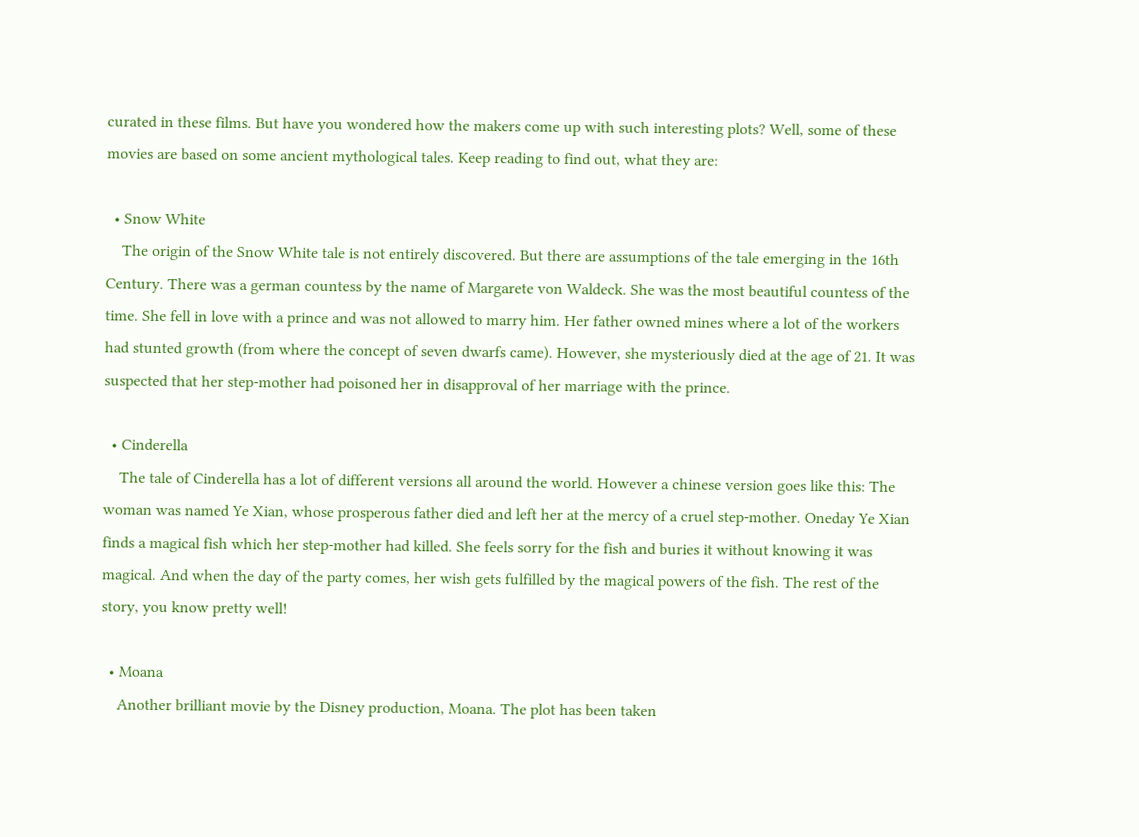curated in these films. But have you wondered how the makers come up with such interesting plots? Well, some of these movies are based on some ancient mythological tales. Keep reading to find out, what they are:

  • Snow White
    The origin of the Snow White tale is not entirely discovered. But there are assumptions of the tale emerging in the 16th Century. There was a german countess by the name of Margarete von Waldeck. She was the most beautiful countess of the time. She fell in love with a prince and was not allowed to marry him. Her father owned mines where a lot of the workers had stunted growth (from where the concept of seven dwarfs came). However, she mysteriously died at the age of 21. It was suspected that her step-mother had poisoned her in disapproval of her marriage with the prince.

  • Cinderella
    The tale of Cinderella has a lot of different versions all around the world. However a chinese version goes like this: The woman was named Ye Xian, whose prosperous father died and left her at the mercy of a cruel step-mother. Oneday Ye Xian finds a magical fish which her step-mother had killed. She feels sorry for the fish and buries it without knowing it was magical. And when the day of the party comes, her wish gets fulfilled by the magical powers of the fish. The rest of the story, you know pretty well!

  • Moana
    Another brilliant movie by the Disney production, Moana. The plot has been taken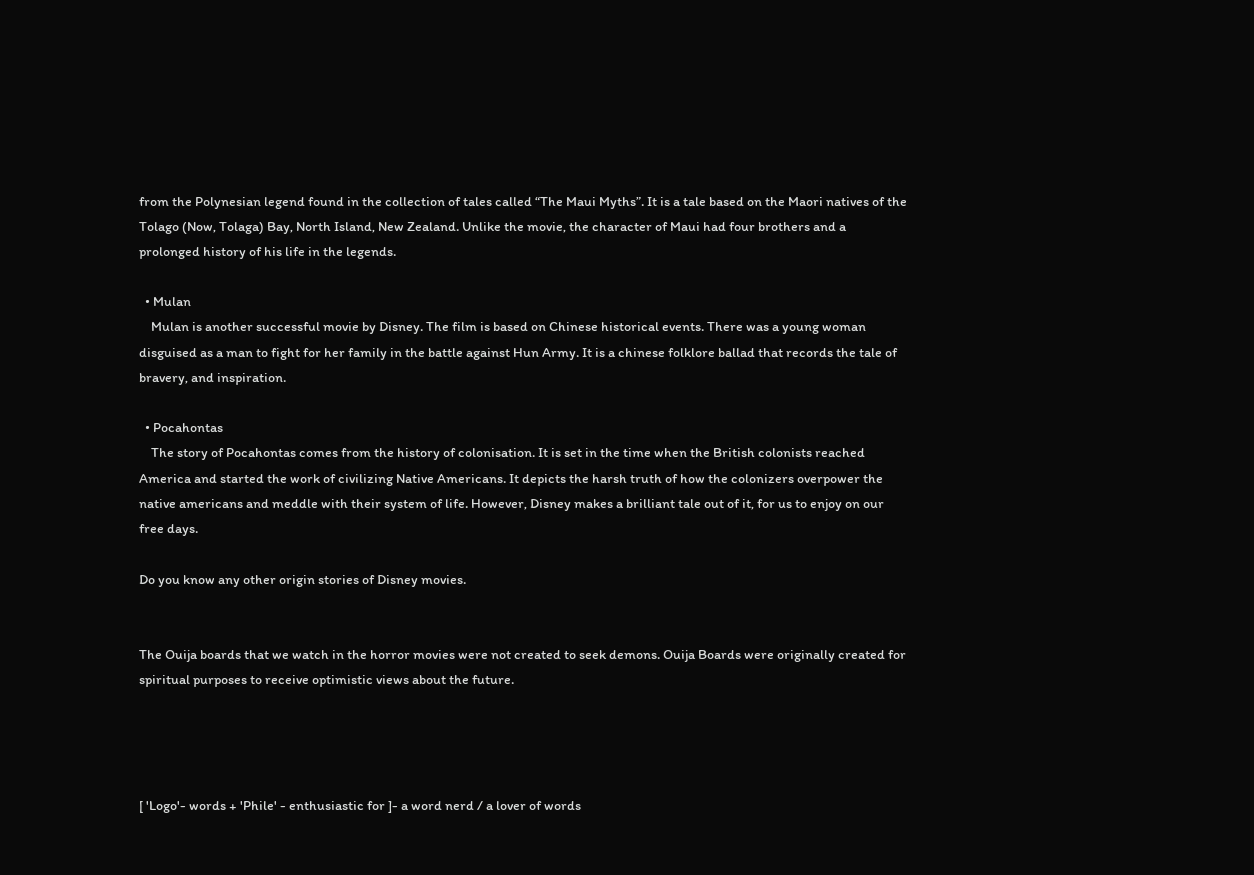from the Polynesian legend found in the collection of tales called “The Maui Myths”. It is a tale based on the Maori natives of the Tolago (Now, Tolaga) Bay, North Island, New Zealand. Unlike the movie, the character of Maui had four brothers and a prolonged history of his life in the legends.

  • Mulan
    Mulan is another successful movie by Disney. The film is based on Chinese historical events. There was a young woman disguised as a man to fight for her family in the battle against Hun Army. It is a chinese folklore ballad that records the tale of bravery, and inspiration.

  • Pocahontas
    The story of Pocahontas comes from the history of colonisation. It is set in the time when the British colonists reached America and started the work of civilizing Native Americans. It depicts the harsh truth of how the colonizers overpower the native americans and meddle with their system of life. However, Disney makes a brilliant tale out of it, for us to enjoy on our free days.

Do you know any other origin stories of Disney movies.


The Ouija boards that we watch in the horror movies were not created to seek demons. Ouija Boards were originally created for spiritual purposes to receive optimistic views about the future.




[ 'Logo'- words + 'Phile' - enthusiastic for ]- a word nerd / a lover of words